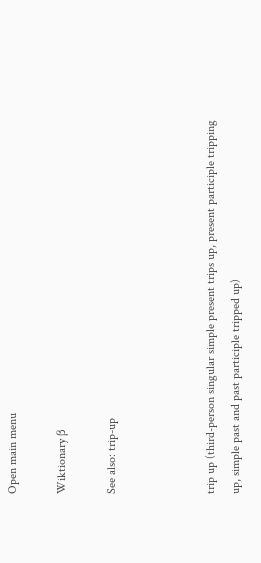Open main menu

Wiktionary β

See also: trip-up



trip up (third-person singular simple present trips up, present participle tripping up, simple past and past participle tripped up)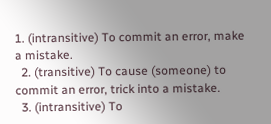1. (intransitive) To commit an error, make a mistake.
  2. (transitive) To cause (someone) to commit an error, trick into a mistake.
  3. (intransitive) To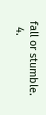fall or stumble.
  4.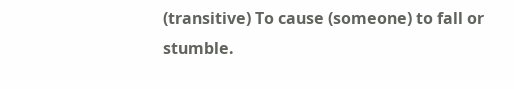(transitive) To cause (someone) to fall or stumble.